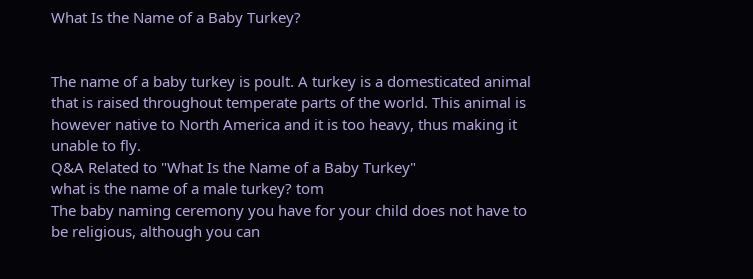What Is the Name of a Baby Turkey?


The name of a baby turkey is poult. A turkey is a domesticated animal that is raised throughout temperate parts of the world. This animal is however native to North America and it is too heavy, thus making it unable to fly.
Q&A Related to "What Is the Name of a Baby Turkey"
what is the name of a male turkey? tom
The baby naming ceremony you have for your child does not have to be religious, although you can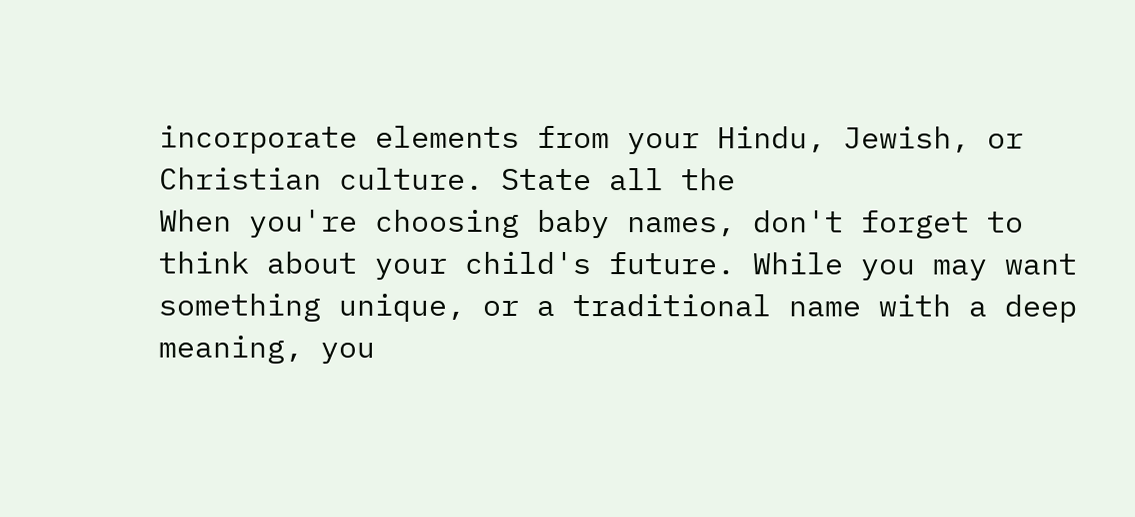incorporate elements from your Hindu, Jewish, or Christian culture. State all the
When you're choosing baby names, don't forget to think about your child's future. While you may want something unique, or a traditional name with a deep meaning, you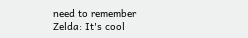need to remember
Zelda: It's cool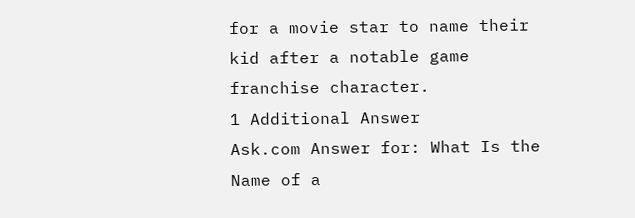for a movie star to name their kid after a notable game franchise character.
1 Additional Answer
Ask.com Answer for: What Is the Name of a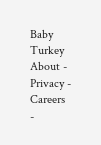Baby Turkey
About -  Privacy -  Careers -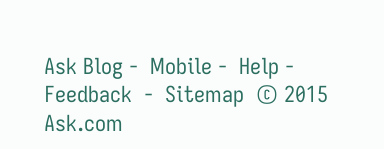Ask Blog -  Mobile -  Help -  Feedback  -  Sitemap  © 2015 Ask.com